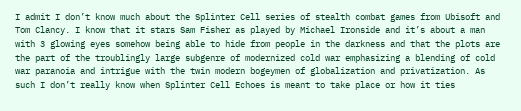I admit I don’t know much about the Splinter Cell series of stealth combat games from Ubisoft and Tom Clancy. I know that it stars Sam Fisher as played by Michael Ironside and it’s about a man with 3 glowing eyes somehow being able to hide from people in the darkness and that the plots are the part of the troublingly large subgenre of modernized cold war emphasizing a blending of cold war paranoia and intrigue with the twin modern bogeymen of globalization and privatization. As such I don’t really know when Splinter Cell Echoes is meant to take place or how it ties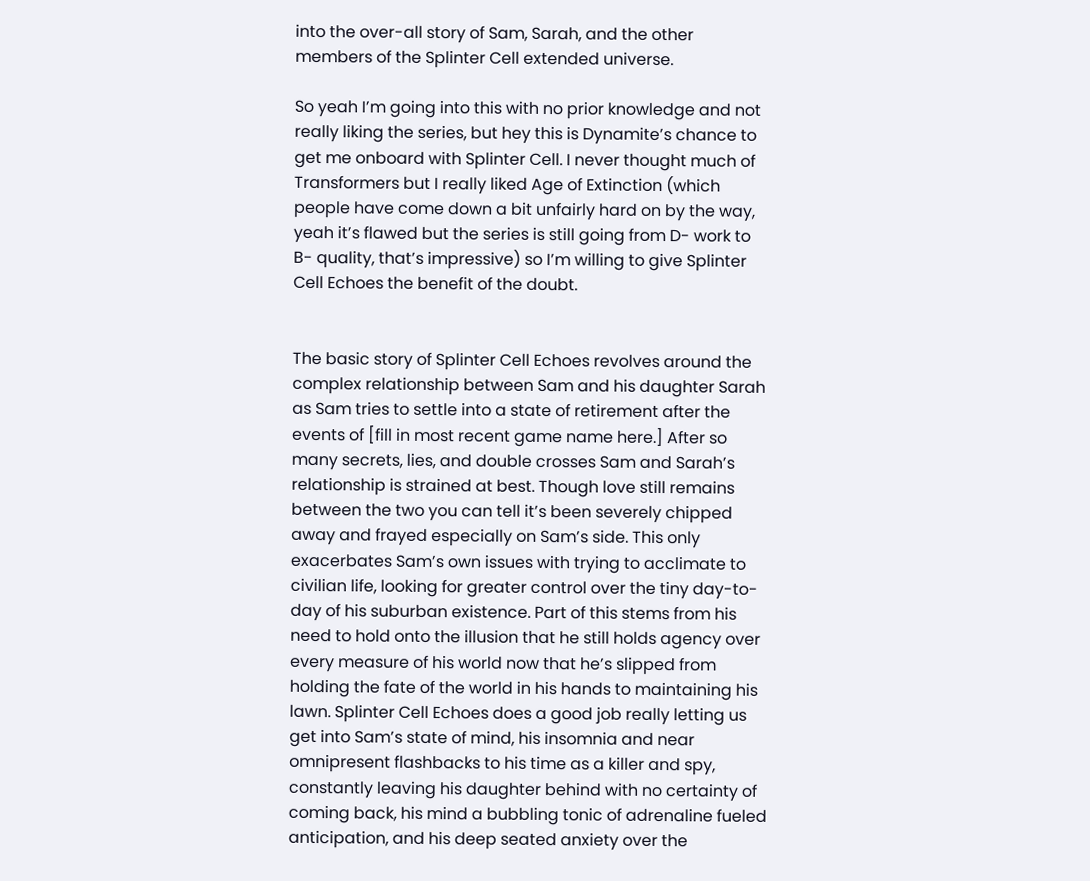into the over-all story of Sam, Sarah, and the other members of the Splinter Cell extended universe.

So yeah I’m going into this with no prior knowledge and not really liking the series, but hey this is Dynamite’s chance to get me onboard with Splinter Cell. I never thought much of Transformers but I really liked Age of Extinction (which people have come down a bit unfairly hard on by the way, yeah it’s flawed but the series is still going from D- work to B- quality, that’s impressive) so I’m willing to give Splinter Cell Echoes the benefit of the doubt.


The basic story of Splinter Cell Echoes revolves around the complex relationship between Sam and his daughter Sarah as Sam tries to settle into a state of retirement after the events of [fill in most recent game name here.] After so many secrets, lies, and double crosses Sam and Sarah’s relationship is strained at best. Though love still remains between the two you can tell it’s been severely chipped away and frayed especially on Sam’s side. This only exacerbates Sam’s own issues with trying to acclimate to civilian life, looking for greater control over the tiny day-to-day of his suburban existence. Part of this stems from his need to hold onto the illusion that he still holds agency over every measure of his world now that he’s slipped from holding the fate of the world in his hands to maintaining his lawn. Splinter Cell Echoes does a good job really letting us get into Sam’s state of mind, his insomnia and near omnipresent flashbacks to his time as a killer and spy, constantly leaving his daughter behind with no certainty of coming back, his mind a bubbling tonic of adrenaline fueled anticipation, and his deep seated anxiety over the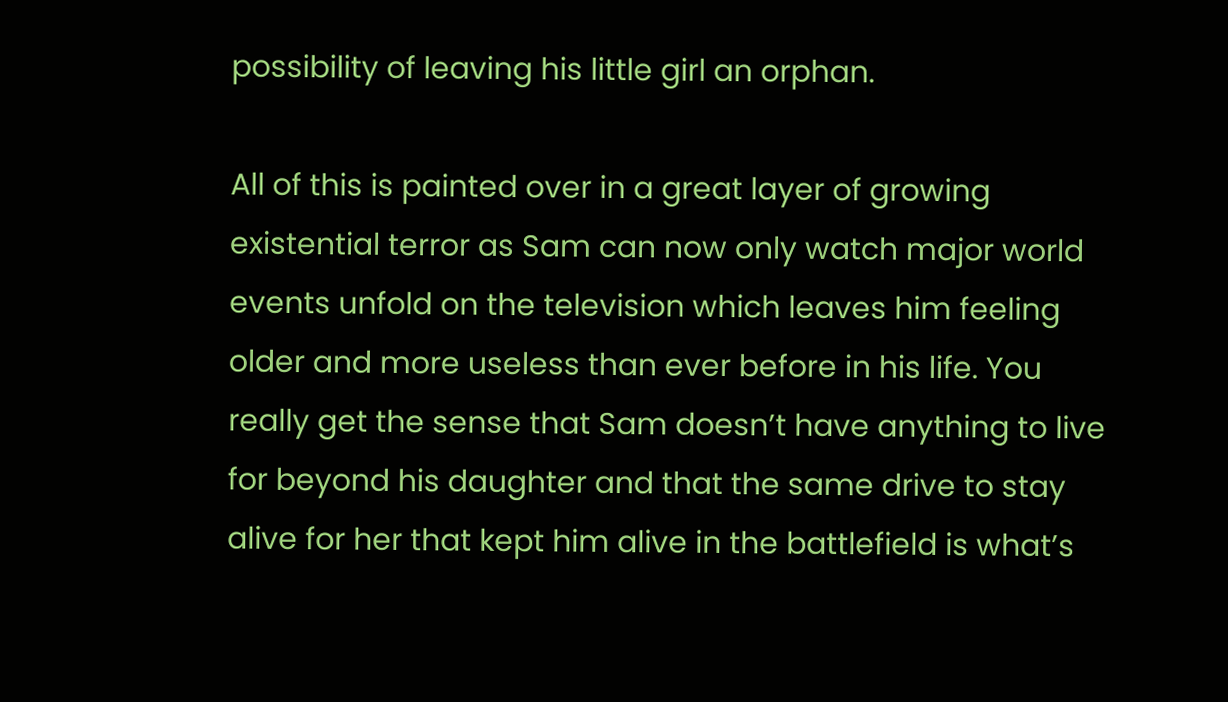possibility of leaving his little girl an orphan.

All of this is painted over in a great layer of growing existential terror as Sam can now only watch major world events unfold on the television which leaves him feeling older and more useless than ever before in his life. You really get the sense that Sam doesn’t have anything to live for beyond his daughter and that the same drive to stay alive for her that kept him alive in the battlefield is what’s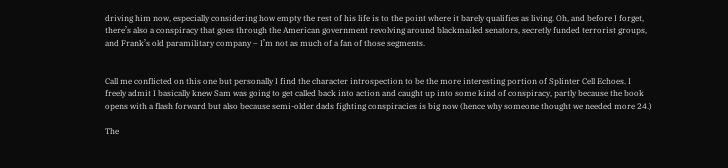driving him now, especially considering how empty the rest of his life is to the point where it barely qualifies as living. Oh, and before I forget, there’s also a conspiracy that goes through the American government revolving around blackmailed senators, secretly funded terrorist groups, and Frank’s old paramilitary company – I’m not as much of a fan of those segments.


Call me conflicted on this one but personally I find the character introspection to be the more interesting portion of Splinter Cell Echoes. I freely admit I basically knew Sam was going to get called back into action and caught up into some kind of conspiracy, partly because the book opens with a flash forward but also because semi-older dads fighting conspiracies is big now (hence why someone thought we needed more 24.)

The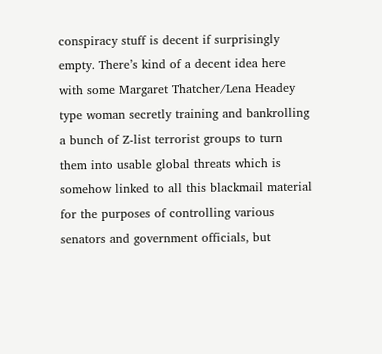conspiracy stuff is decent if surprisingly empty. There’s kind of a decent idea here with some Margaret Thatcher/Lena Headey type woman secretly training and bankrolling a bunch of Z-list terrorist groups to turn them into usable global threats which is somehow linked to all this blackmail material for the purposes of controlling various senators and government officials, but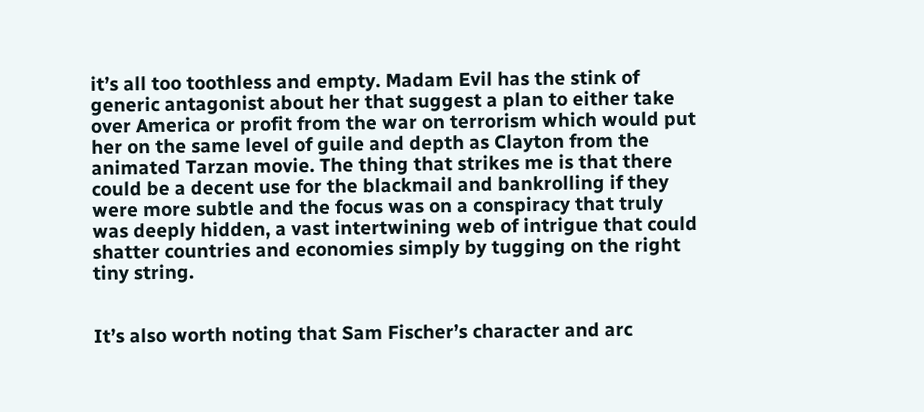it’s all too toothless and empty. Madam Evil has the stink of generic antagonist about her that suggest a plan to either take over America or profit from the war on terrorism which would put her on the same level of guile and depth as Clayton from the animated Tarzan movie. The thing that strikes me is that there could be a decent use for the blackmail and bankrolling if they were more subtle and the focus was on a conspiracy that truly was deeply hidden, a vast intertwining web of intrigue that could shatter countries and economies simply by tugging on the right tiny string.


It’s also worth noting that Sam Fischer’s character and arc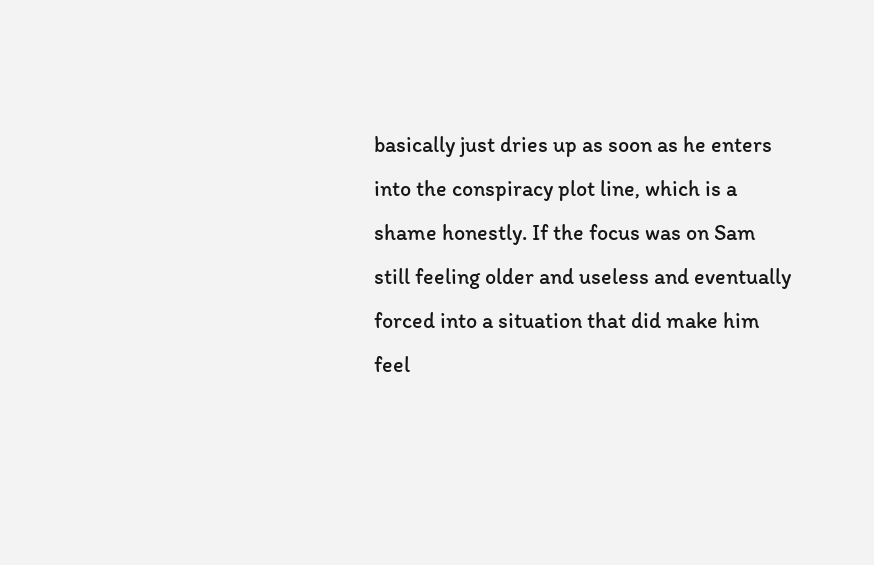basically just dries up as soon as he enters into the conspiracy plot line, which is a shame honestly. If the focus was on Sam still feeling older and useless and eventually forced into a situation that did make him feel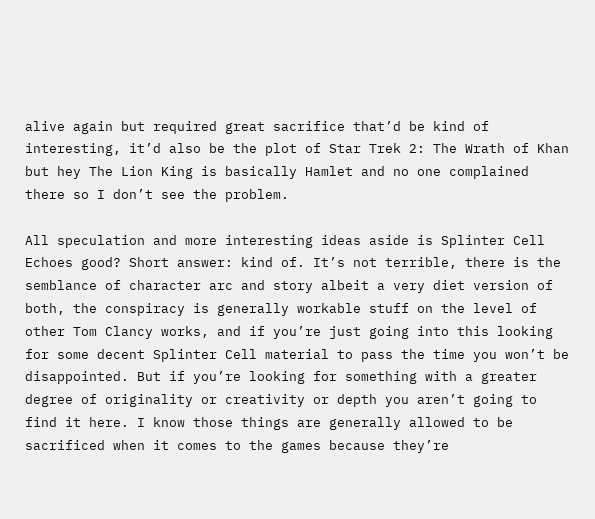alive again but required great sacrifice that’d be kind of interesting, it’d also be the plot of Star Trek 2: The Wrath of Khan but hey The Lion King is basically Hamlet and no one complained there so I don’t see the problem.

All speculation and more interesting ideas aside is Splinter Cell Echoes good? Short answer: kind of. It’s not terrible, there is the semblance of character arc and story albeit a very diet version of both, the conspiracy is generally workable stuff on the level of other Tom Clancy works, and if you’re just going into this looking for some decent Splinter Cell material to pass the time you won’t be disappointed. But if you’re looking for something with a greater degree of originality or creativity or depth you aren’t going to find it here. I know those things are generally allowed to be sacrificed when it comes to the games because they’re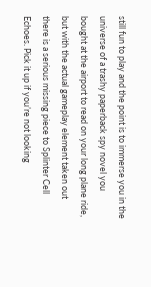still fun to play and the point is to immerse you in the universe of a trashy paperback spy novel you bought at the airport to read on your long plane ride, but with the actual gameplay element taken out there is a serious missing piece to Splinter Cell Echoes. Pick it up if you’re not looking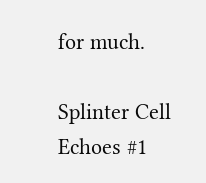for much.

Splinter Cell Echoes #1